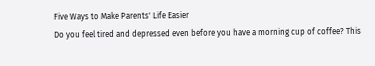Five Ways to Make Parents' Life Easier
Do you feel tired and depressed even before you have a morning cup of coffee? This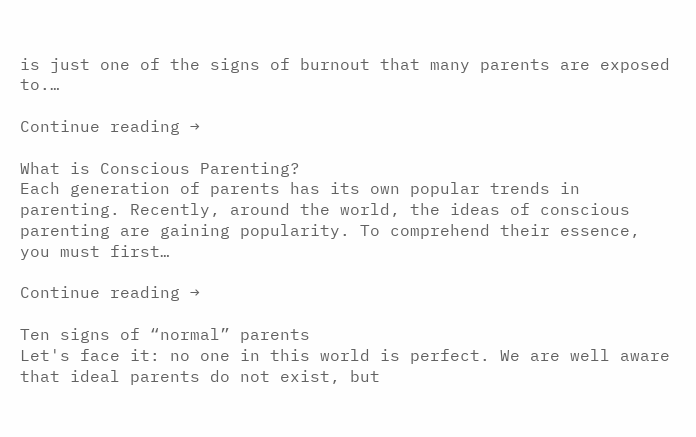is just one of the signs of burnout that many parents are exposed to.…

Continue reading →

What is Conscious Parenting?
Each generation of parents has its own popular trends in parenting. Recently, around the world, the ideas of conscious parenting are gaining popularity. To comprehend their essence, you must first…

Continue reading →

Ten signs of “normal” parents
Let's face it: no one in this world is perfect. We are well aware that ideal parents do not exist, but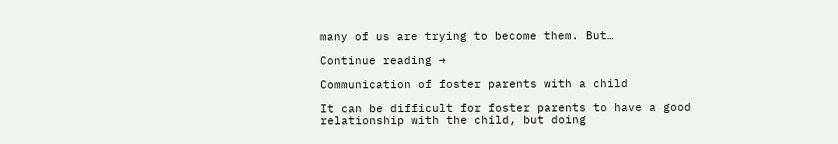many of us are trying to become them. But…

Continue reading →

Communication of foster parents with a child

It can be difficult for foster parents to have a good relationship with the child, but doing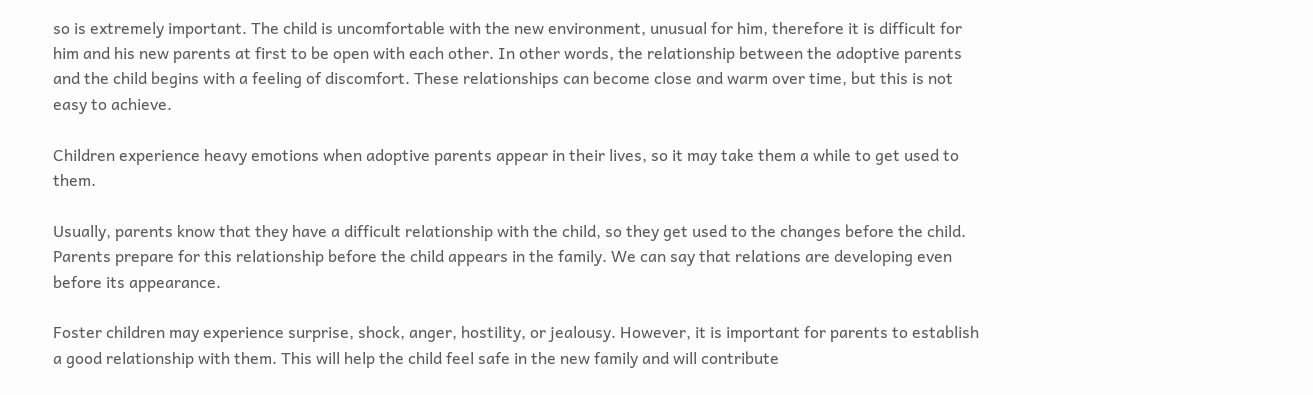so is extremely important. The child is uncomfortable with the new environment, unusual for him, therefore it is difficult for him and his new parents at first to be open with each other. In other words, the relationship between the adoptive parents and the child begins with a feeling of discomfort. These relationships can become close and warm over time, but this is not easy to achieve.

Children experience heavy emotions when adoptive parents appear in their lives, so it may take them a while to get used to them.

Usually, parents know that they have a difficult relationship with the child, so they get used to the changes before the child. Parents prepare for this relationship before the child appears in the family. We can say that relations are developing even before its appearance.

Foster children may experience surprise, shock, anger, hostility, or jealousy. However, it is important for parents to establish a good relationship with them. This will help the child feel safe in the new family and will contribute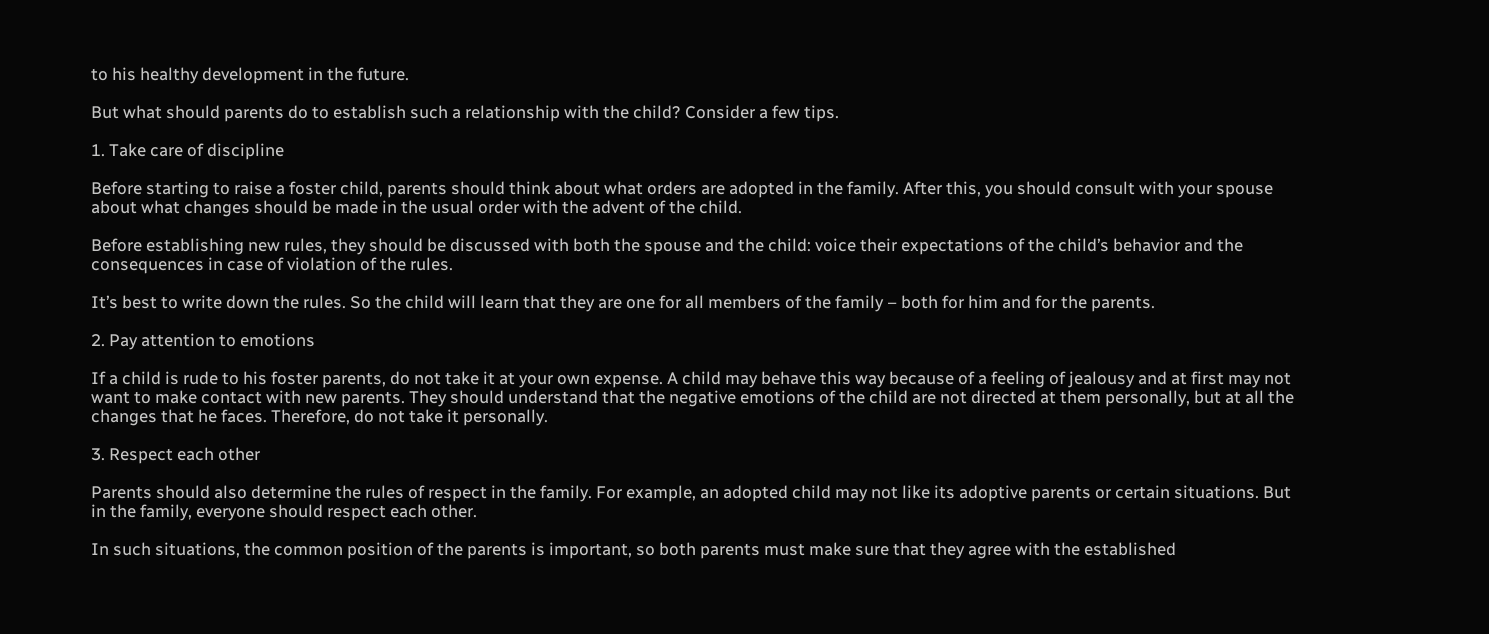to his healthy development in the future.

But what should parents do to establish such a relationship with the child? Consider a few tips.

1. Take care of discipline

Before starting to raise a foster child, parents should think about what orders are adopted in the family. After this, you should consult with your spouse about what changes should be made in the usual order with the advent of the child.

Before establishing new rules, they should be discussed with both the spouse and the child: voice their expectations of the child’s behavior and the consequences in case of violation of the rules.

It’s best to write down the rules. So the child will learn that they are one for all members of the family – both for him and for the parents.

2. Pay attention to emotions

If a child is rude to his foster parents, do not take it at your own expense. A child may behave this way because of a feeling of jealousy and at first may not want to make contact with new parents. They should understand that the negative emotions of the child are not directed at them personally, but at all the changes that he faces. Therefore, do not take it personally.

3. Respect each other

Parents should also determine the rules of respect in the family. For example, an adopted child may not like its adoptive parents or certain situations. But in the family, everyone should respect each other.

In such situations, the common position of the parents is important, so both parents must make sure that they agree with the established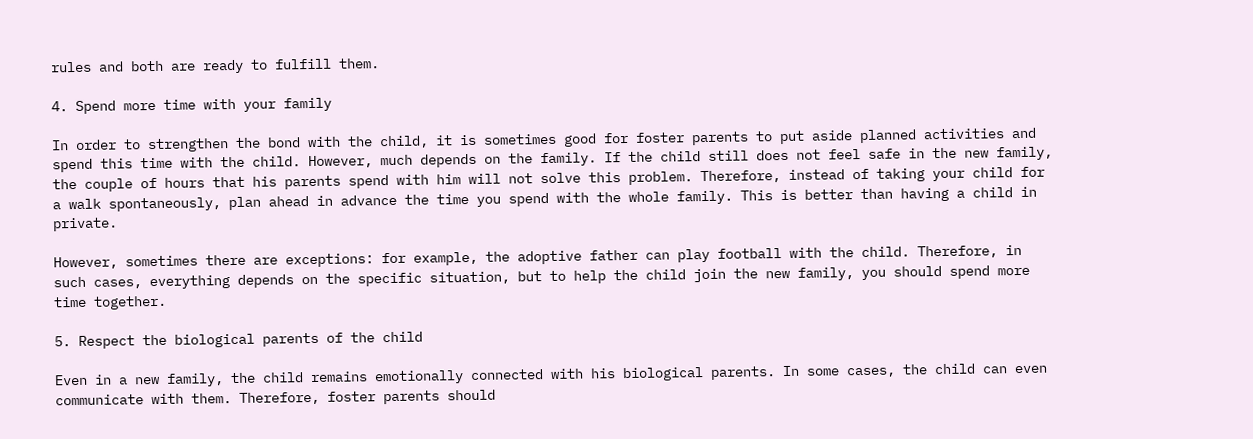rules and both are ready to fulfill them.

4. Spend more time with your family

In order to strengthen the bond with the child, it is sometimes good for foster parents to put aside planned activities and spend this time with the child. However, much depends on the family. If the child still does not feel safe in the new family, the couple of hours that his parents spend with him will not solve this problem. Therefore, instead of taking your child for a walk spontaneously, plan ahead in advance the time you spend with the whole family. This is better than having a child in private.

However, sometimes there are exceptions: for example, the adoptive father can play football with the child. Therefore, in such cases, everything depends on the specific situation, but to help the child join the new family, you should spend more time together.

5. Respect the biological parents of the child

Even in a new family, the child remains emotionally connected with his biological parents. In some cases, the child can even communicate with them. Therefore, foster parents should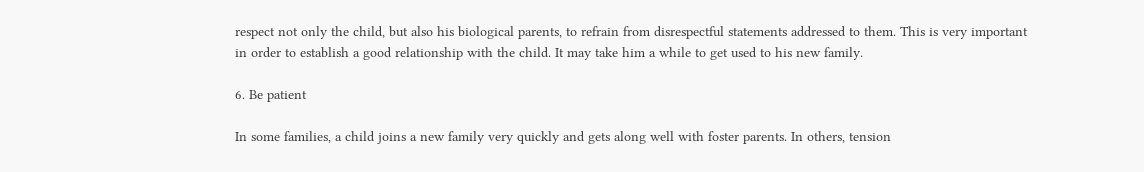respect not only the child, but also his biological parents, to refrain from disrespectful statements addressed to them. This is very important in order to establish a good relationship with the child. It may take him a while to get used to his new family.

6. Be patient

In some families, a child joins a new family very quickly and gets along well with foster parents. In others, tension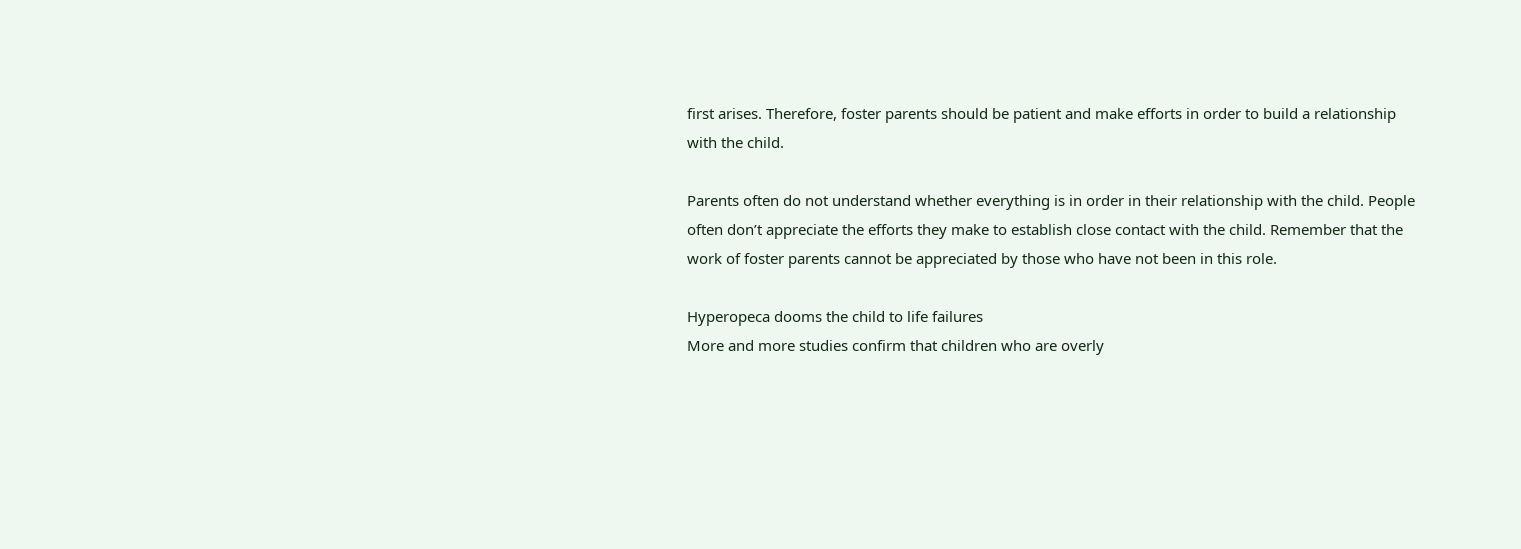first arises. Therefore, foster parents should be patient and make efforts in order to build a relationship with the child.

Parents often do not understand whether everything is in order in their relationship with the child. People often don’t appreciate the efforts they make to establish close contact with the child. Remember that the work of foster parents cannot be appreciated by those who have not been in this role.

Hyperopeca dooms the child to life failures
More and more studies confirm that children who are overly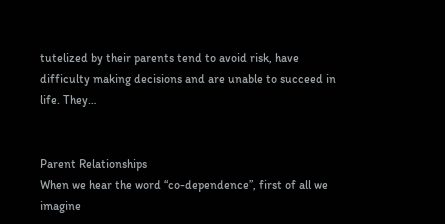tutelized by their parents tend to avoid risk, have difficulty making decisions and are unable to succeed in life. They…


Parent Relationships
When we hear the word “co-dependence”, first of all we imagine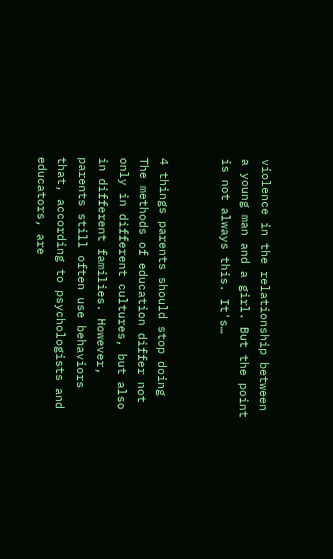violence in the relationship between a young man and a girl. But the point is not always this. It's…


4 things parents should stop doing
The methods of education differ not only in different cultures, but also in different families. However, parents still often use behaviors that, according to psychologists and educators, are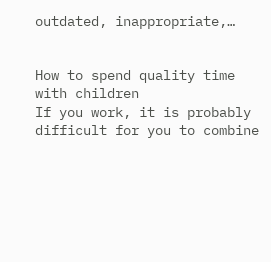outdated, inappropriate,…


How to spend quality time with children
If you work, it is probably difficult for you to combine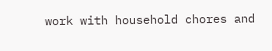work with household chores and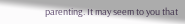parenting. It may seem to you that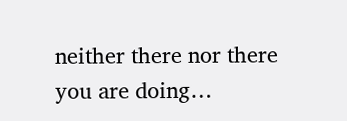neither there nor there you are doing…